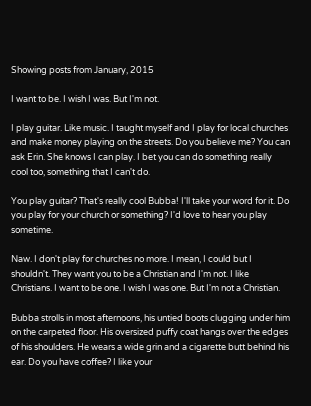Showing posts from January, 2015

I want to be. I wish I was. But I'm not.

I play guitar. Like music. I taught myself and I play for local churches and make money playing on the streets. Do you believe me? You can ask Erin. She knows I can play. I bet you can do something really cool too, something that I can't do.

You play guitar? That's really cool Bubba! I'll take your word for it. Do you play for your church or something? I'd love to hear you play sometime.

Naw. I don't play for churches no more. I mean, I could but I shouldn't. They want you to be a Christian and I'm not. I like Christians. I want to be one. I wish I was one. But I'm not a Christian.

Bubba strolls in most afternoons, his untied boots clugging under him on the carpeted floor. His oversized puffy coat hangs over the edges of his shoulders. He wears a wide grin and a cigarette butt behind his ear. Do you have coffee? I like your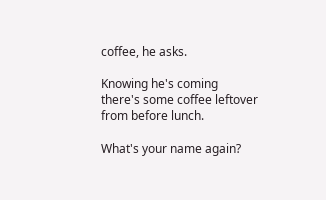coffee, he asks.

Knowing he's coming there's some coffee leftover from before lunch.

What's your name again?